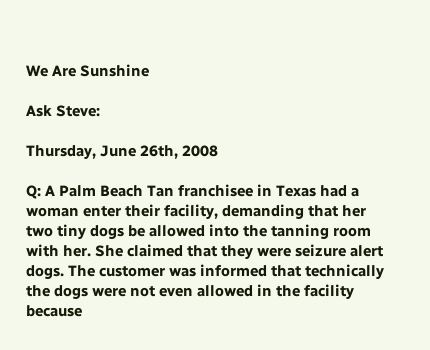We Are Sunshine

Ask Steve:

Thursday, June 26th, 2008

Q: A Palm Beach Tan franchisee in Texas had a woman enter their facility, demanding that her two tiny dogs be allowed into the tanning room with her. She claimed that they were seizure alert dogs. The customer was informed that technically the dogs were not even allowed in the facility because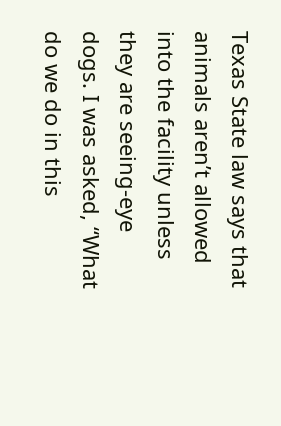Texas State law says that animals aren’t allowed into the facility unless they are seeing-eye dogs. I was asked, “What do we do in this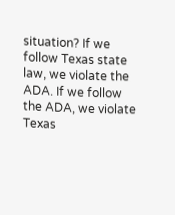situation? If we follow Texas state law, we violate the ADA. If we follow the ADA, we violate Texas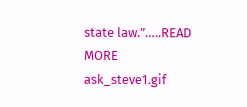state law.”…..READ MORE ask_steve1.gif